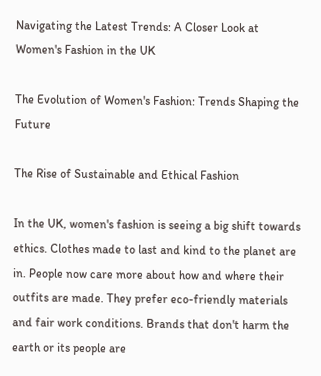Navigating the Latest Trends: A Closer Look at Women's Fashion in the UK

The Evolution of Women's Fashion: Trends Shaping the Future

The Rise of Sustainable and Ethical Fashion

In the UK, women's fashion is seeing a big shift towards ethics. Clothes made to last and kind to the planet are in. People now care more about how and where their outfits are made. They prefer eco-friendly materials and fair work conditions. Brands that don't harm the earth or its people are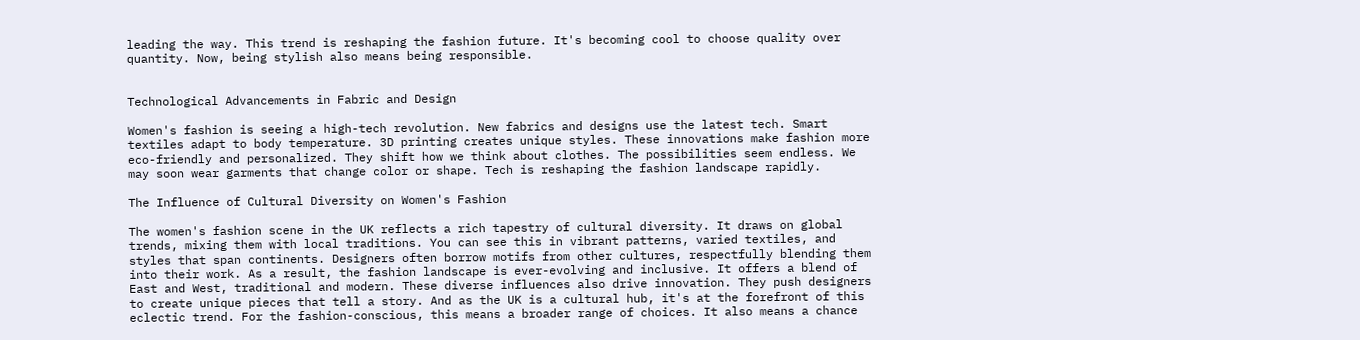leading the way. This trend is reshaping the fashion future. It's becoming cool to choose quality over quantity. Now, being stylish also means being responsible.


Technological Advancements in Fabric and Design

Women's fashion is seeing a high-tech revolution. New fabrics and designs use the latest tech. Smart textiles adapt to body temperature. 3D printing creates unique styles. These innovations make fashion more eco-friendly and personalized. They shift how we think about clothes. The possibilities seem endless. We may soon wear garments that change color or shape. Tech is reshaping the fashion landscape rapidly.

The Influence of Cultural Diversity on Women's Fashion

The women's fashion scene in the UK reflects a rich tapestry of cultural diversity. It draws on global trends, mixing them with local traditions. You can see this in vibrant patterns, varied textiles, and styles that span continents. Designers often borrow motifs from other cultures, respectfully blending them into their work. As a result, the fashion landscape is ever-evolving and inclusive. It offers a blend of East and West, traditional and modern. These diverse influences also drive innovation. They push designers to create unique pieces that tell a story. And as the UK is a cultural hub, it's at the forefront of this eclectic trend. For the fashion-conscious, this means a broader range of choices. It also means a chance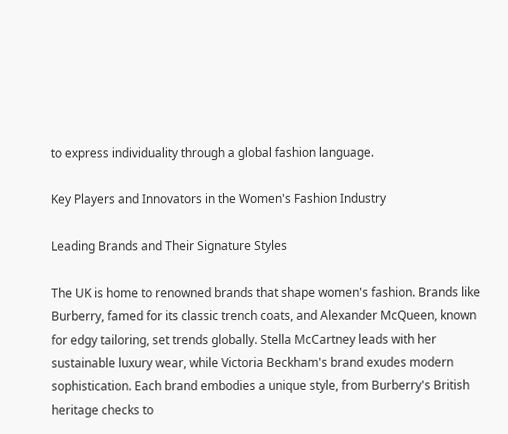to express individuality through a global fashion language.

Key Players and Innovators in the Women's Fashion Industry

Leading Brands and Their Signature Styles

The UK is home to renowned brands that shape women's fashion. Brands like Burberry, famed for its classic trench coats, and Alexander McQueen, known for edgy tailoring, set trends globally. Stella McCartney leads with her sustainable luxury wear, while Victoria Beckham's brand exudes modern sophistication. Each brand embodies a unique style, from Burberry's British heritage checks to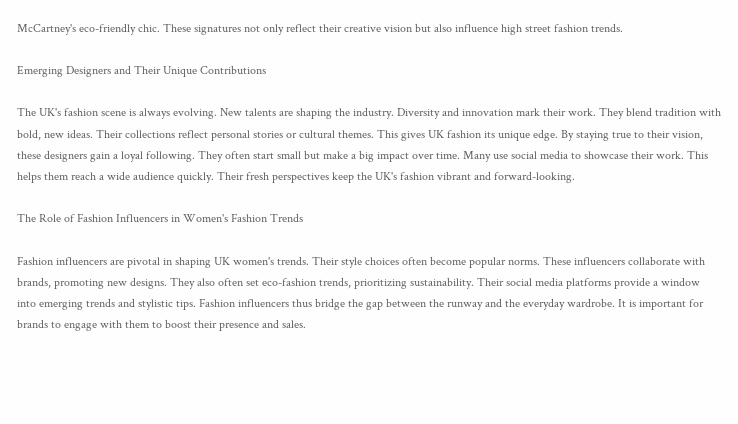McCartney's eco-friendly chic. These signatures not only reflect their creative vision but also influence high street fashion trends.

Emerging Designers and Their Unique Contributions

The UK's fashion scene is always evolving. New talents are shaping the industry. Diversity and innovation mark their work. They blend tradition with bold, new ideas. Their collections reflect personal stories or cultural themes. This gives UK fashion its unique edge. By staying true to their vision, these designers gain a loyal following. They often start small but make a big impact over time. Many use social media to showcase their work. This helps them reach a wide audience quickly. Their fresh perspectives keep the UK's fashion vibrant and forward-looking.

The Role of Fashion Influencers in Women's Fashion Trends

Fashion influencers are pivotal in shaping UK women's trends. Their style choices often become popular norms. These influencers collaborate with brands, promoting new designs. They also often set eco-fashion trends, prioritizing sustainability. Their social media platforms provide a window into emerging trends and stylistic tips. Fashion influencers thus bridge the gap between the runway and the everyday wardrobe. It is important for brands to engage with them to boost their presence and sales.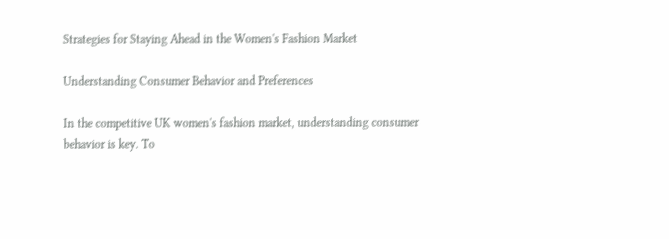Strategies for Staying Ahead in the Women's Fashion Market

Understanding Consumer Behavior and Preferences

In the competitive UK women's fashion market, understanding consumer behavior is key. To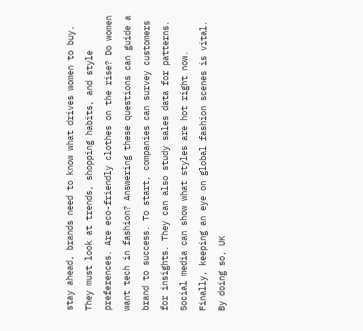stay ahead, brands need to know what drives women to buy. They must look at trends, shopping habits, and style preferences. Are eco-friendly clothes on the rise? Do women want tech in fashion? Answering these questions can guide a brand to success. To start, companies can survey customers for insights. They can also study sales data for patterns. Social media can show what styles are hot right now. Finally, keeping an eye on global fashion scenes is vital. By doing so, UK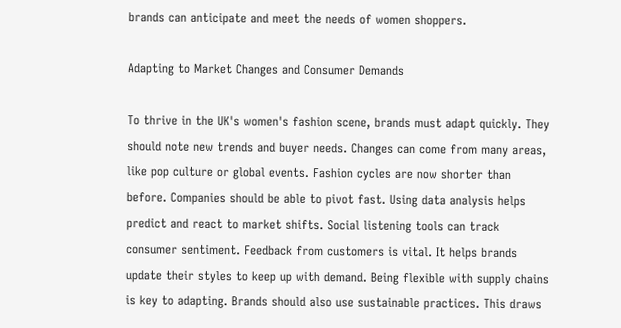brands can anticipate and meet the needs of women shoppers.

Adapting to Market Changes and Consumer Demands

To thrive in the UK's women's fashion scene, brands must adapt quickly. They should note new trends and buyer needs. Changes can come from many areas, like pop culture or global events. Fashion cycles are now shorter than before. Companies should be able to pivot fast. Using data analysis helps predict and react to market shifts. Social listening tools can track consumer sentiment. Feedback from customers is vital. It helps brands update their styles to keep up with demand. Being flexible with supply chains is key to adapting. Brands should also use sustainable practices. This draws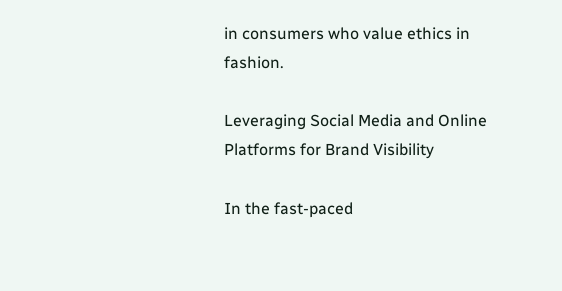in consumers who value ethics in fashion.

Leveraging Social Media and Online Platforms for Brand Visibility

In the fast-paced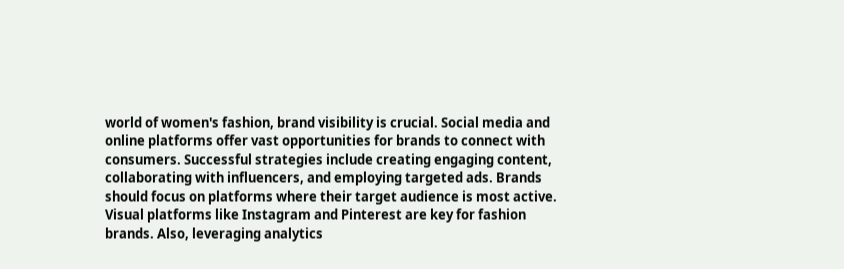world of women's fashion, brand visibility is crucial. Social media and online platforms offer vast opportunities for brands to connect with consumers. Successful strategies include creating engaging content, collaborating with influencers, and employing targeted ads. Brands should focus on platforms where their target audience is most active. Visual platforms like Instagram and Pinterest are key for fashion brands. Also, leveraging analytics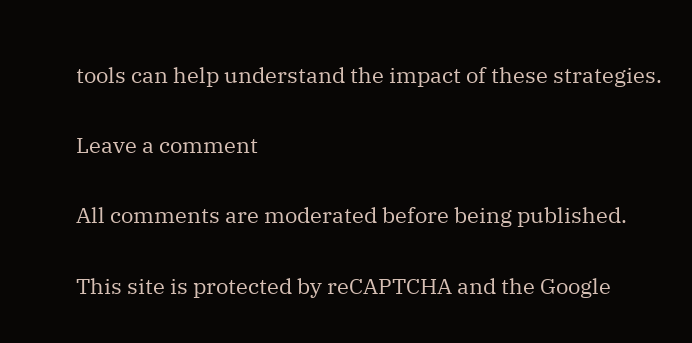tools can help understand the impact of these strategies.

Leave a comment

All comments are moderated before being published.

This site is protected by reCAPTCHA and the Google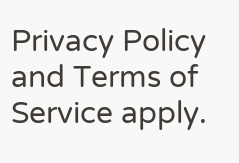Privacy Policy and Terms of Service apply.